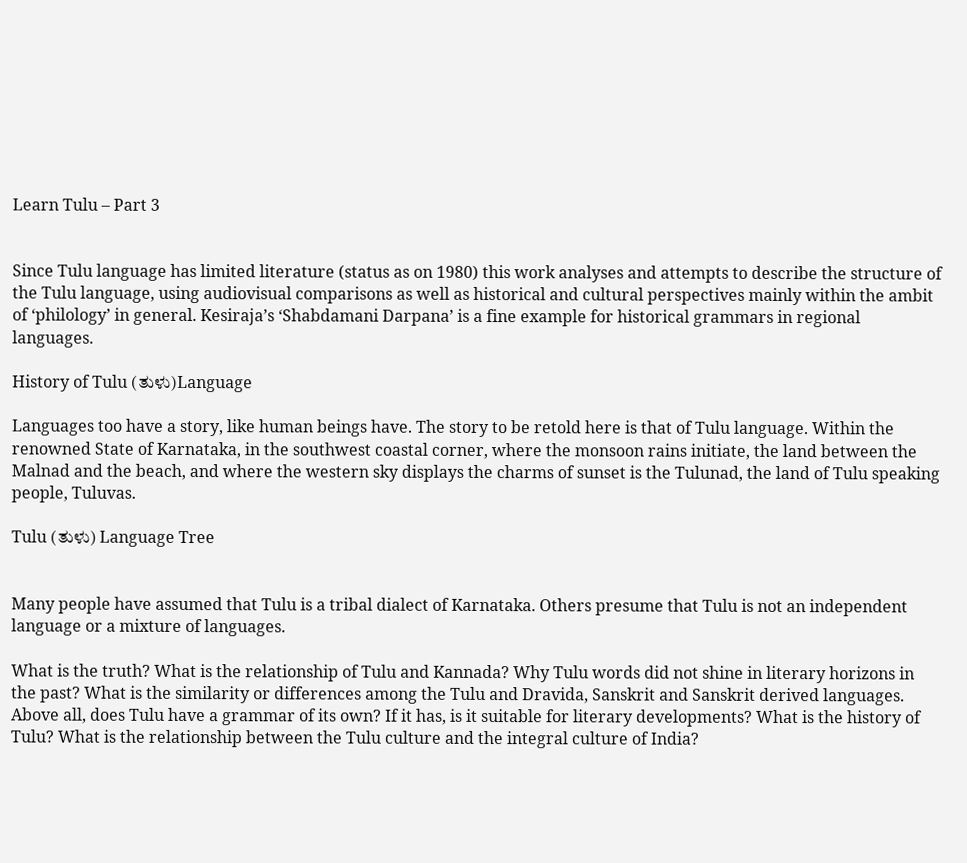Learn Tulu – Part 3


Since Tulu language has limited literature (status as on 1980) this work analyses and attempts to describe the structure of the Tulu language, using audiovisual comparisons as well as historical and cultural perspectives mainly within the ambit of ‘philology’ in general. Kesiraja’s ‘Shabdamani Darpana’ is a fine example for historical grammars in regional languages.

History of Tulu (ತುಳು)Language

Languages too have a story, like human beings have. The story to be retold here is that of Tulu language. Within the renowned State of Karnataka, in the southwest coastal corner, where the monsoon rains initiate, the land between the Malnad and the beach, and where the western sky displays the charms of sunset is the Tulunad, the land of Tulu speaking people, Tuluvas.

Tulu (ತುಳು) Language Tree


Many people have assumed that Tulu is a tribal dialect of Karnataka. Others presume that Tulu is not an independent language or a mixture of languages.

What is the truth? What is the relationship of Tulu and Kannada? Why Tulu words did not shine in literary horizons in the past? What is the similarity or differences among the Tulu and Dravida, Sanskrit and Sanskrit derived languages. Above all, does Tulu have a grammar of its own? If it has, is it suitable for literary developments? What is the history of Tulu? What is the relationship between the Tulu culture and the integral culture of India?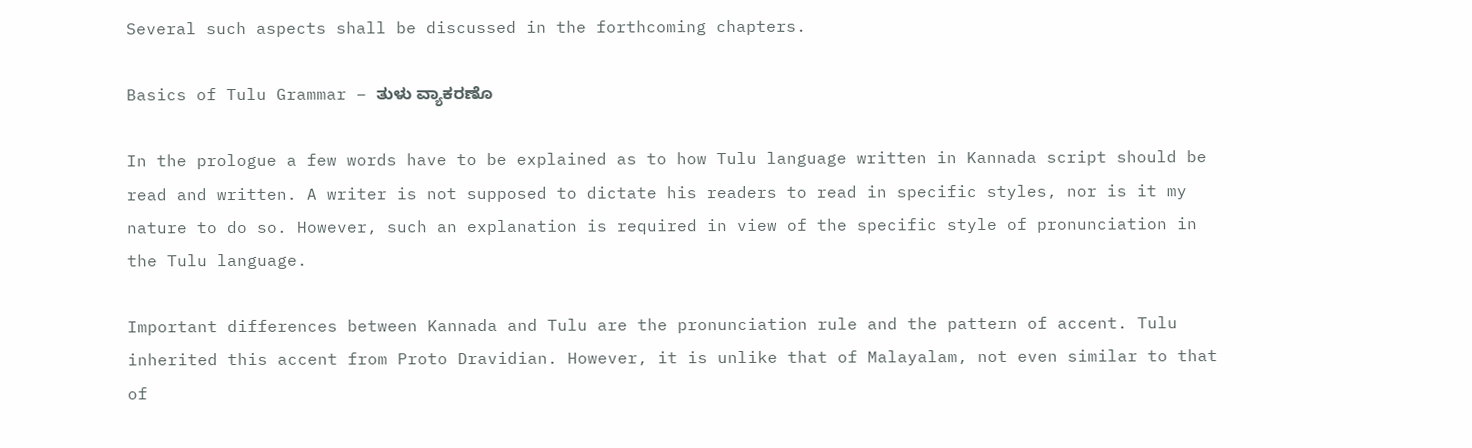Several such aspects shall be discussed in the forthcoming chapters.

Basics of Tulu Grammar – ತುಳು ವ್ಯಾಕರಣೊ

In the prologue a few words have to be explained as to how Tulu language written in Kannada script should be read and written. A writer is not supposed to dictate his readers to read in specific styles, nor is it my nature to do so. However, such an explanation is required in view of the specific style of pronunciation in the Tulu language.

Important differences between Kannada and Tulu are the pronunciation rule and the pattern of accent. Tulu inherited this accent from Proto Dravidian. However, it is unlike that of Malayalam, not even similar to that of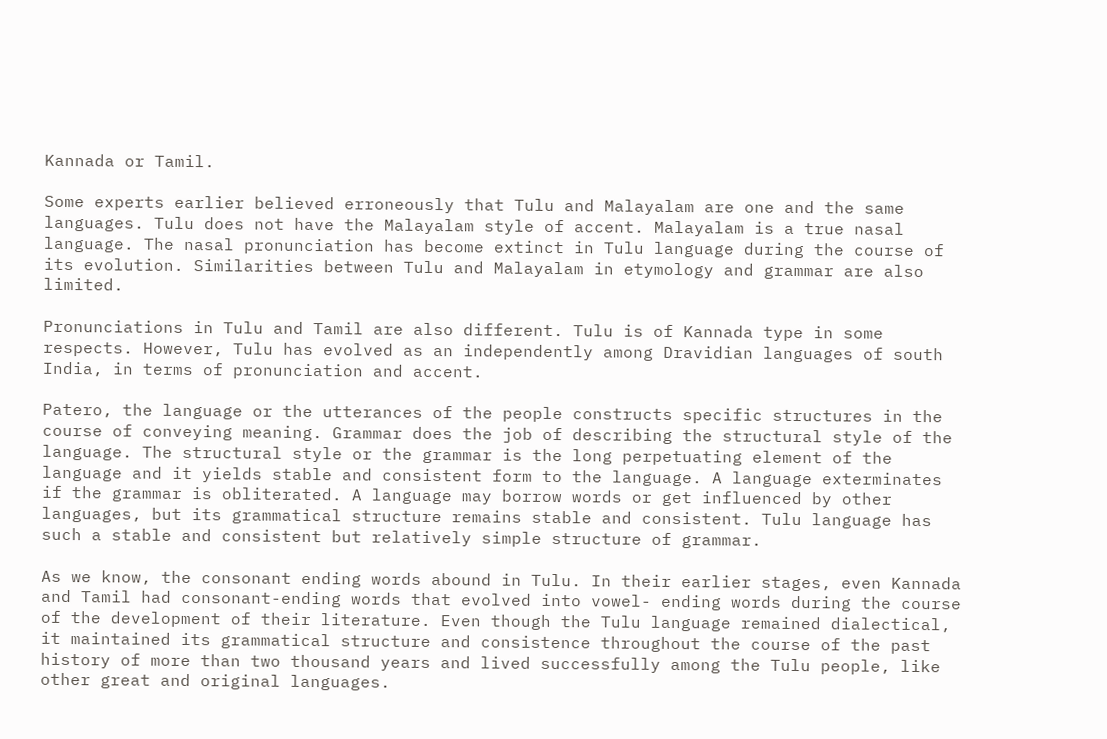Kannada or Tamil.

Some experts earlier believed erroneously that Tulu and Malayalam are one and the same languages. Tulu does not have the Malayalam style of accent. Malayalam is a true nasal language. The nasal pronunciation has become extinct in Tulu language during the course of its evolution. Similarities between Tulu and Malayalam in etymology and grammar are also limited.

Pronunciations in Tulu and Tamil are also different. Tulu is of Kannada type in some respects. However, Tulu has evolved as an independently among Dravidian languages of south India, in terms of pronunciation and accent.

Patero, the language or the utterances of the people constructs specific structures in the course of conveying meaning. Grammar does the job of describing the structural style of the language. The structural style or the grammar is the long perpetuating element of the language and it yields stable and consistent form to the language. A language exterminates if the grammar is obliterated. A language may borrow words or get influenced by other languages, but its grammatical structure remains stable and consistent. Tulu language has such a stable and consistent but relatively simple structure of grammar.

As we know, the consonant ending words abound in Tulu. In their earlier stages, even Kannada and Tamil had consonant-ending words that evolved into vowel- ending words during the course of the development of their literature. Even though the Tulu language remained dialectical, it maintained its grammatical structure and consistence throughout the course of the past history of more than two thousand years and lived successfully among the Tulu people, like other great and original languages.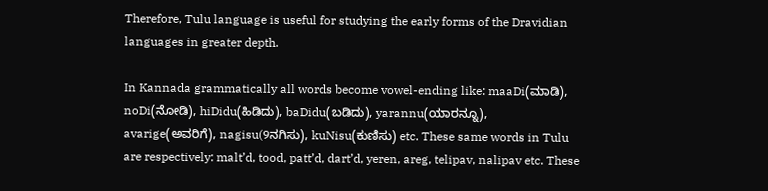Therefore, Tulu language is useful for studying the early forms of the Dravidian languages in greater depth.

In Kannada grammatically all words become vowel-ending like: maaDi(ಮಾಡಿ), noDi(ನೋಡಿ), hiDidu(ಹಿಡಿದು), baDidu(ಬಡಿದು), yarannu(ಯಾರನ್ನೂ), avarige(ಅವರಿಗೆ), nagisu(9ನಗಿಸು), kuNisu(ಕುಣಿಸು) etc. These same words in Tulu are respectively: malt’d, tood, patt’d, dart’d, yeren, areg, telipav, nalipav etc. These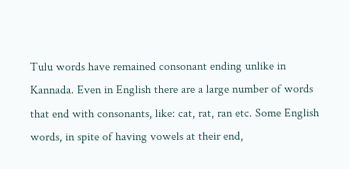Tulu words have remained consonant ending unlike in Kannada. Even in English there are a large number of words that end with consonants, like: cat, rat, ran etc. Some English words, in spite of having vowels at their end,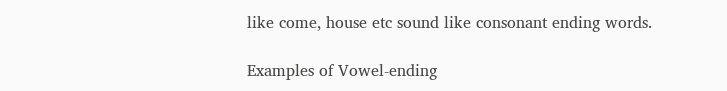like come, house etc sound like consonant ending words.

Examples of Vowel-ending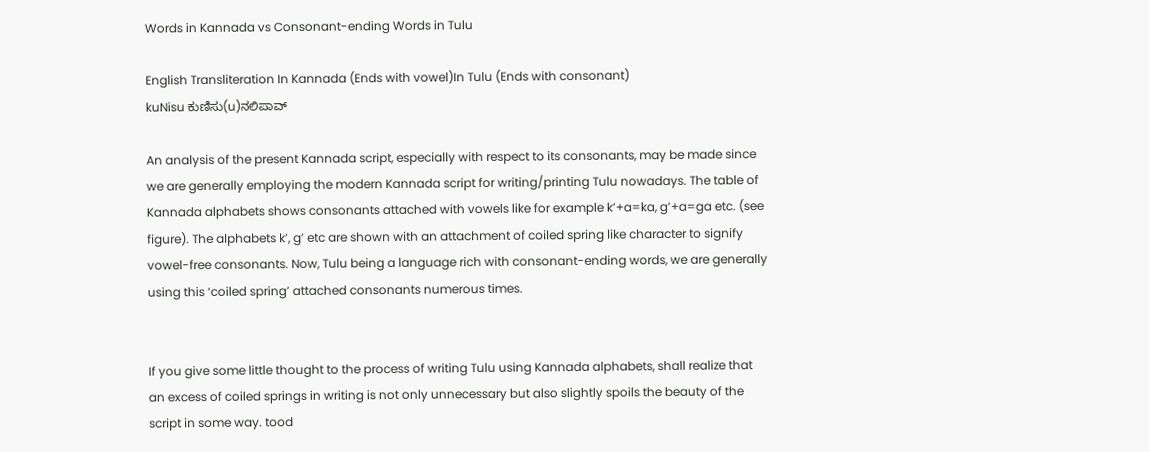Words in Kannada vs Consonant-ending Words in Tulu

English Transliteration In Kannada (Ends with vowel)In Tulu (Ends with consonant)
kuNisu ಕುಣಿಸು(u)ನಲಿಪಾವ್

An analysis of the present Kannada script, especially with respect to its consonants, may be made since we are generally employing the modern Kannada script for writing/printing Tulu nowadays. The table of Kannada alphabets shows consonants attached with vowels like for example k’+a=ka, g’+a=ga etc. (see figure). The alphabets k’, g’ etc are shown with an attachment of coiled spring like character to signify vowel-free consonants. Now, Tulu being a language rich with consonant-ending words, we are generally using this ‘coiled spring’ attached consonants numerous times.


If you give some little thought to the process of writing Tulu using Kannada alphabets, shall realize that an excess of coiled springs in writing is not only unnecessary but also slightly spoils the beauty of the script in some way. tood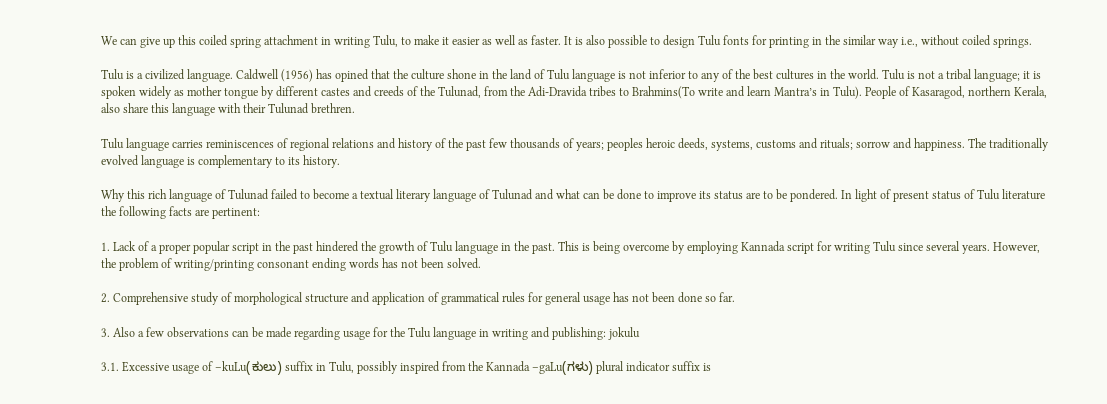We can give up this coiled spring attachment in writing Tulu, to make it easier as well as faster. It is also possible to design Tulu fonts for printing in the similar way i.e., without coiled springs.

Tulu is a civilized language. Caldwell (1956) has opined that the culture shone in the land of Tulu language is not inferior to any of the best cultures in the world. Tulu is not a tribal language; it is spoken widely as mother tongue by different castes and creeds of the Tulunad, from the Adi-Dravida tribes to Brahmins(To write and learn Mantra’s in Tulu). People of Kasaragod, northern Kerala, also share this language with their Tulunad brethren.

Tulu language carries reminiscences of regional relations and history of the past few thousands of years; peoples heroic deeds, systems, customs and rituals; sorrow and happiness. The traditionally evolved language is complementary to its history.

Why this rich language of Tulunad failed to become a textual literary language of Tulunad and what can be done to improve its status are to be pondered. In light of present status of Tulu literature the following facts are pertinent:

1. Lack of a proper popular script in the past hindered the growth of Tulu language in the past. This is being overcome by employing Kannada script for writing Tulu since several years. However, the problem of writing/printing consonant ending words has not been solved.

2. Comprehensive study of morphological structure and application of grammatical rules for general usage has not been done so far.

3. Also a few observations can be made regarding usage for the Tulu language in writing and publishing: jokulu

3.1. Excessive usage of –kuLu(ಕುಲು) suffix in Tulu, possibly inspired from the Kannada –gaLu(ಗಳು) plural indicator suffix is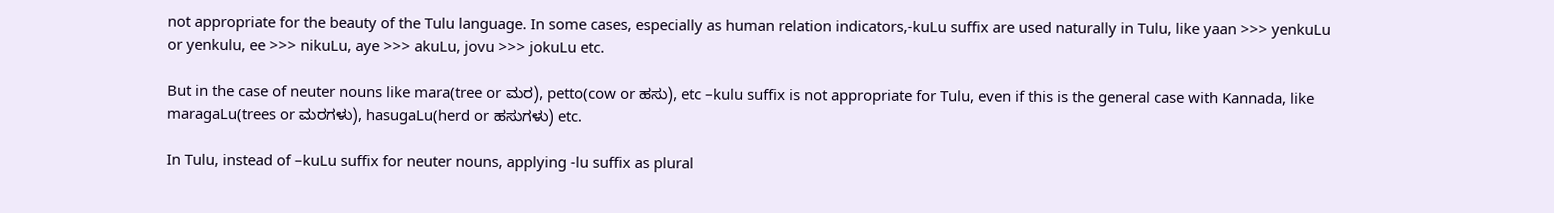not appropriate for the beauty of the Tulu language. In some cases, especially as human relation indicators,-kuLu suffix are used naturally in Tulu, like yaan >>> yenkuLu or yenkulu, ee >>> nikuLu, aye >>> akuLu, jovu >>> jokuLu etc.

But in the case of neuter nouns like mara(tree or ಮರ), petto(cow or ಹಸು), etc –kulu suffix is not appropriate for Tulu, even if this is the general case with Kannada, like maragaLu(trees or ಮರಗಳು), hasugaLu(herd or ಹಸುಗಳು) etc.

In Tulu, instead of –kuLu suffix for neuter nouns, applying -lu suffix as plural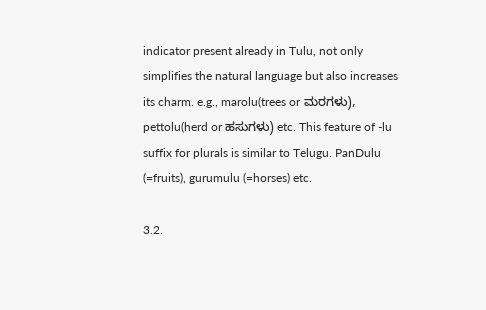indicator present already in Tulu, not only simplifies the natural language but also increases its charm. e.g., marolu(trees or ಮರಗಳು), pettolu(herd or ಹಸುಗಳು) etc. This feature of -lu suffix for plurals is similar to Telugu. PanDulu (=fruits), gurumulu (=horses) etc.

3.2.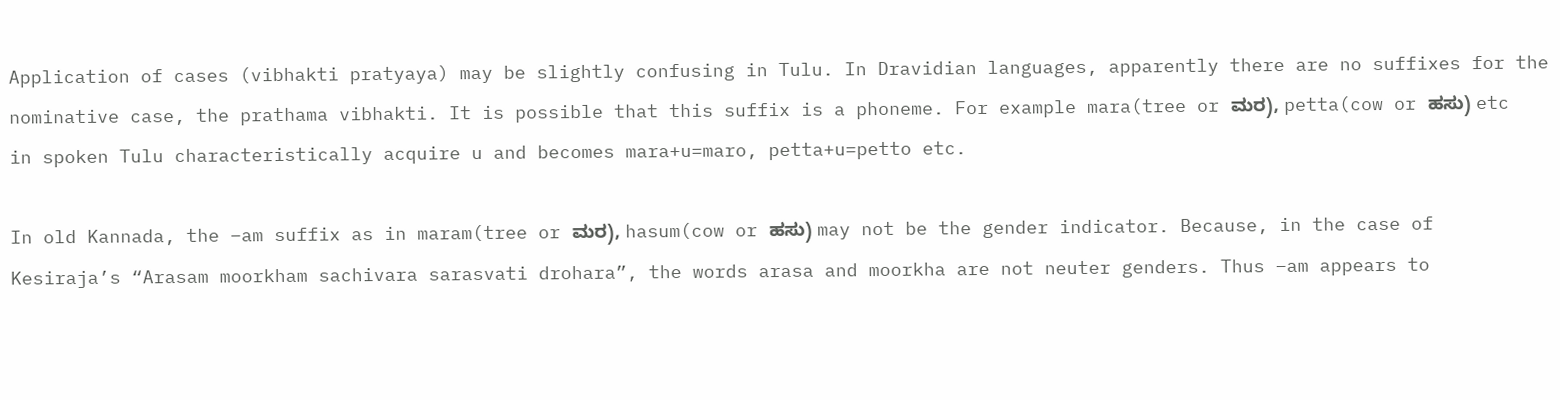Application of cases (vibhakti pratyaya) may be slightly confusing in Tulu. In Dravidian languages, apparently there are no suffixes for the nominative case, the prathama vibhakti. It is possible that this suffix is a phoneme. For example mara(tree or ಮರ), petta(cow or ಹಸು) etc in spoken Tulu characteristically acquire u and becomes mara+u=maro, petta+u=petto etc.

In old Kannada, the –am suffix as in maram(tree or ಮರ), hasum(cow or ಹಸು) may not be the gender indicator. Because, in the case of Kesiraja’s “Arasam moorkham sachivara sarasvati drohara”, the words arasa and moorkha are not neuter genders. Thus –am appears to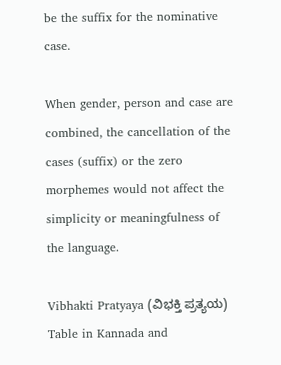be the suffix for the nominative case.

When gender, person and case are combined, the cancellation of the cases (suffix) or the zero morphemes would not affect the simplicity or meaningfulness of the language.

Vibhakti Pratyaya (ವಿಭಕ್ತಿ ಪ್ರತ್ಯಯ) Table in Kannada and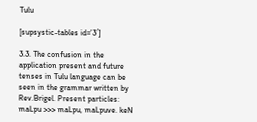Tulu

[supsystic-tables id=’3′]

3.3. The confusion in the application present and future tenses in Tulu language can be seen in the grammar written by Rev.Brigel. Present particles: maLpu >>> maLpu, maLpuve. keN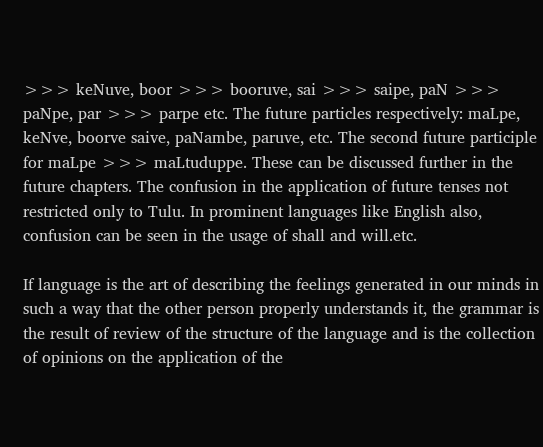>>> keNuve, boor >>> booruve, sai >>> saipe, paN >>> paNpe, par >>> parpe etc. The future particles respectively: maLpe, keNve, boorve saive, paNambe, paruve, etc. The second future participle for maLpe >>> maLtuduppe. These can be discussed further in the future chapters. The confusion in the application of future tenses not restricted only to Tulu. In prominent languages like English also, confusion can be seen in the usage of shall and will.etc.

If language is the art of describing the feelings generated in our minds in such a way that the other person properly understands it, the grammar is the result of review of the structure of the language and is the collection of opinions on the application of the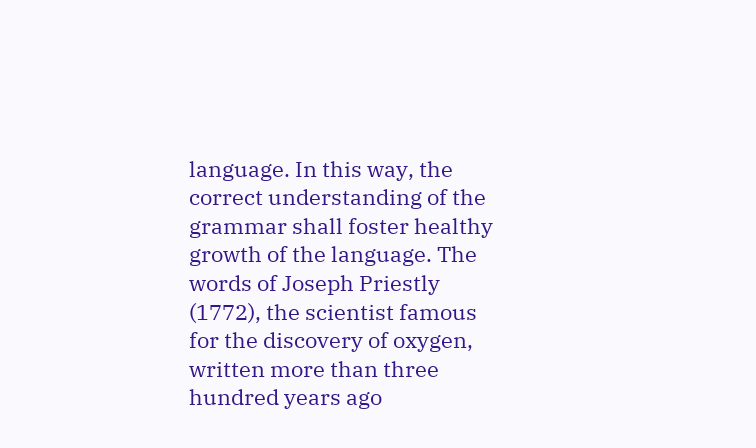language. In this way, the correct understanding of the grammar shall foster healthy growth of the language. The words of Joseph Priestly (1772), the scientist famous for the discovery of oxygen, written more than three hundred years ago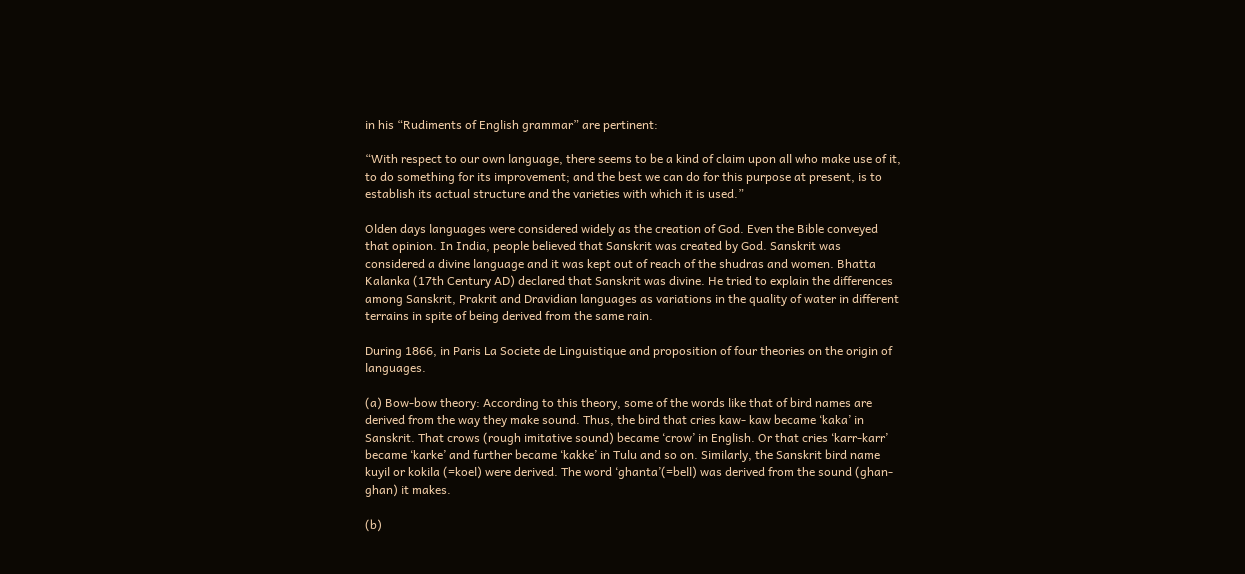in his “Rudiments of English grammar” are pertinent:

“With respect to our own language, there seems to be a kind of claim upon all who make use of it, to do something for its improvement; and the best we can do for this purpose at present, is to establish its actual structure and the varieties with which it is used.”

Olden days languages were considered widely as the creation of God. Even the Bible conveyed that opinion. In India, people believed that Sanskrit was created by God. Sanskrit was considered a divine language and it was kept out of reach of the shudras and women. Bhatta Kalanka (17th Century AD) declared that Sanskrit was divine. He tried to explain the differences among Sanskrit, Prakrit and Dravidian languages as variations in the quality of water in different terrains in spite of being derived from the same rain.

During 1866, in Paris La Societe de Linguistique and proposition of four theories on the origin of languages.

(a) Bow-bow theory: According to this theory, some of the words like that of bird names are derived from the way they make sound. Thus, the bird that cries kaw- kaw became ‘kaka’ in Sanskrit. That crows (rough imitative sound) became ‘crow’ in English. Or that cries ‘karr-karr’ became ‘karke’ and further became ‘kakke’ in Tulu and so on. Similarly, the Sanskrit bird name kuyil or kokila (=koel) were derived. The word ‘ghanta’(=bell) was derived from the sound (ghan- ghan) it makes.

(b)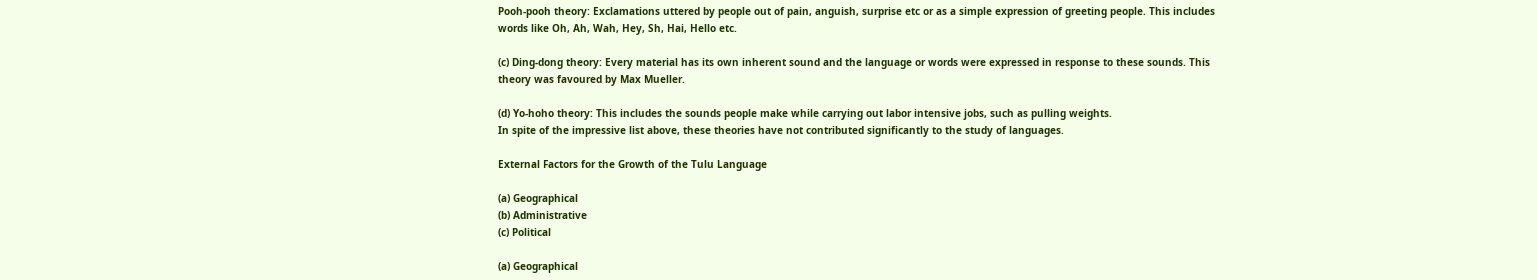Pooh-pooh theory: Exclamations uttered by people out of pain, anguish, surprise etc or as a simple expression of greeting people. This includes words like Oh, Ah, Wah, Hey, Sh, Hai, Hello etc.

(c) Ding-dong theory: Every material has its own inherent sound and the language or words were expressed in response to these sounds. This theory was favoured by Max Mueller.

(d) Yo-hoho theory: This includes the sounds people make while carrying out labor intensive jobs, such as pulling weights.
In spite of the impressive list above, these theories have not contributed significantly to the study of languages.

External Factors for the Growth of the Tulu Language

(a) Geographical
(b) Administrative
(c) Political

(a) Geographical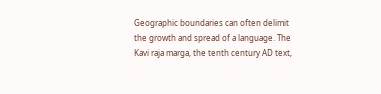Geographic boundaries can often delimit the growth and spread of a language. The Kavi raja marga, the tenth century AD text,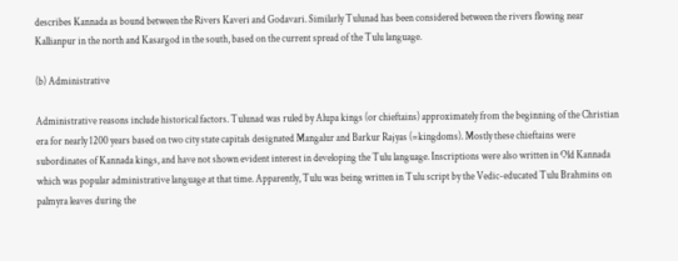describes Kannada as bound between the Rivers Kaveri and Godavari. Similarly Tulunad has been considered between the rivers flowing near Kallianpur in the north and Kasargod in the south, based on the current spread of the Tulu language.

(b) Administrative

Administrative reasons include historical factors. Tulunad was ruled by Alupa kings (or chieftains) approximately from the beginning of the Christian era for nearly 1200 years based on two city state capitals designated Mangalur and Barkur Rajyas (=kingdoms). Mostly these chieftains were subordinates of Kannada kings, and have not shown evident interest in developing the Tulu language. Inscriptions were also written in Old Kannada which was popular administrative language at that time. Apparently, Tulu was being written in Tulu script by the Vedic-educated Tulu Brahmins on palmyra leaves during the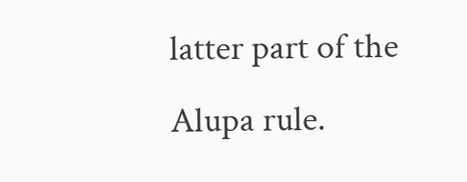latter part of the Alupa rule.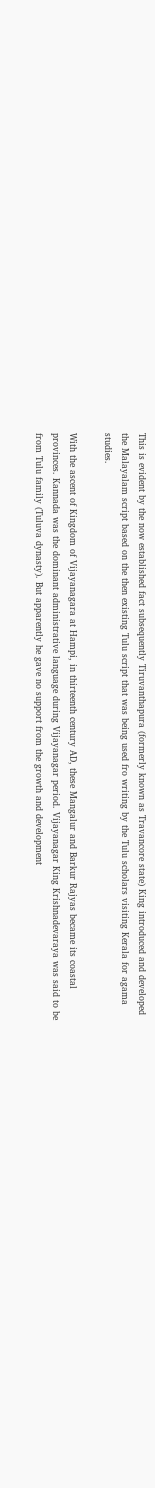This is evident by the now established fact subsequently Tiruvanthapura (formerly known as Travancore state) King introduced and developed the Malayalam script based on the then existing Tulu script that was being used fro writing by the Tulu scholars visiting Kerala for agama studies.

With the ascent of Kingdom of Vijayanagara at Hampi, in thirteenth century AD, these Mangalur and Barkur Rajyas became its coastal provinces. Kannada was the dominant administrative language during Vijayanagar period. Vijayanagar King Krishnadevaraya was said to be from Tulu family (Tuluva dynasty). But apparently he gave no support from the growth and development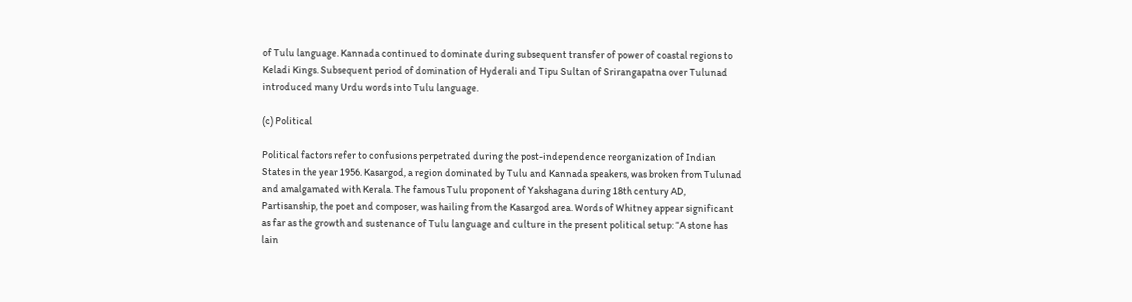of Tulu language. Kannada continued to dominate during subsequent transfer of power of coastal regions to Keladi Kings. Subsequent period of domination of Hyderali and Tipu Sultan of Srirangapatna over Tulunad introduced many Urdu words into Tulu language.

(c) Political

Political factors refer to confusions perpetrated during the post-independence reorganization of Indian States in the year 1956. Kasargod, a region dominated by Tulu and Kannada speakers, was broken from Tulunad and amalgamated with Kerala. The famous Tulu proponent of Yakshagana during 18th century AD, Partisanship, the poet and composer, was hailing from the Kasargod area. Words of Whitney appear significant as far as the growth and sustenance of Tulu language and culture in the present political setup: “A stone has lain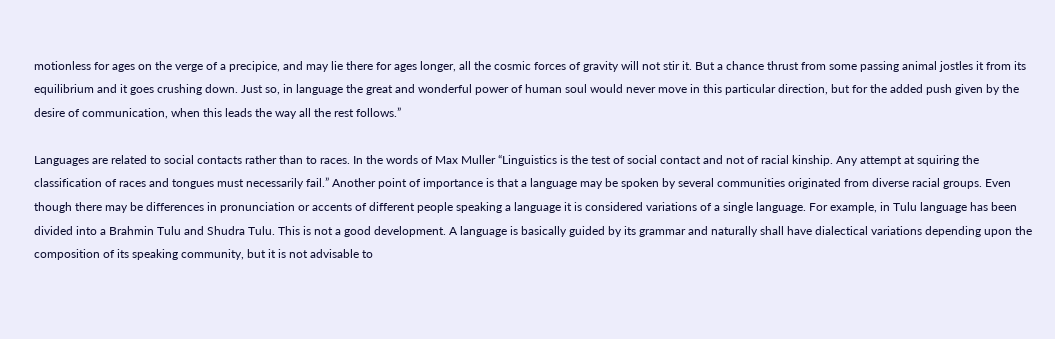motionless for ages on the verge of a precipice, and may lie there for ages longer, all the cosmic forces of gravity will not stir it. But a chance thrust from some passing animal jostles it from its equilibrium and it goes crushing down. Just so, in language the great and wonderful power of human soul would never move in this particular direction, but for the added push given by the desire of communication, when this leads the way all the rest follows.”

Languages are related to social contacts rather than to races. In the words of Max Muller “Linguistics is the test of social contact and not of racial kinship. Any attempt at squiring the classification of races and tongues must necessarily fail.” Another point of importance is that a language may be spoken by several communities originated from diverse racial groups. Even though there may be differences in pronunciation or accents of different people speaking a language it is considered variations of a single language. For example, in Tulu language has been divided into a Brahmin Tulu and Shudra Tulu. This is not a good development. A language is basically guided by its grammar and naturally shall have dialectical variations depending upon the composition of its speaking community, but it is not advisable to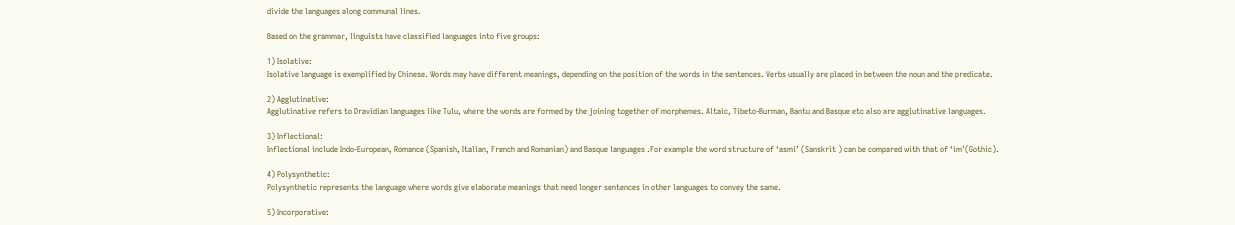divide the languages along communal lines.

Based on the grammar, linguists have classified languages into five groups:

1) Isolative:
Isolative language is exemplified by Chinese. Words may have different meanings, depending on the position of the words in the sentences. Verbs usually are placed in between the noun and the predicate.

2) Agglutinative:
Agglutinative refers to Dravidian languages like Tulu, where the words are formed by the joining together of morphemes. Altaic, Tibeto-Burman, Bantu and Basque etc also are agglutinative languages.

3) Inflectional:
Inflectional include Indo-European, Romance (Spanish, Italian, French and Romanian) and Basque languages .For example the word structure of ‘asmi’ (Sanskrit ) can be compared with that of ‘im’(Gothic).

4) Polysynthetic:
Polysynthetic represents the language where words give elaborate meanings that need longer sentences in other languages to convey the same.

5) Incorporative: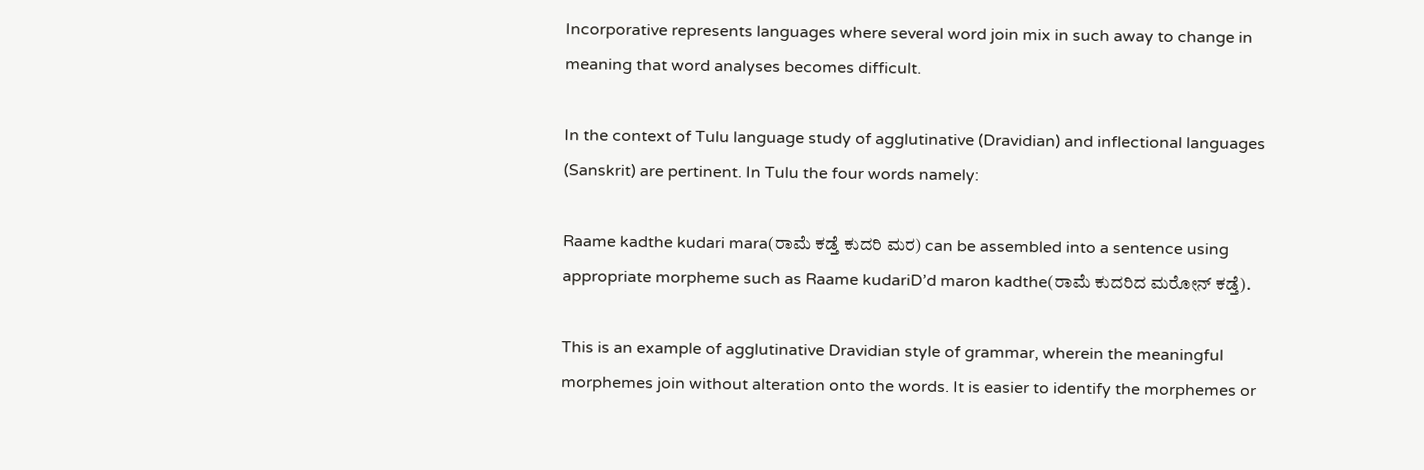Incorporative represents languages where several word join mix in such away to change in meaning that word analyses becomes difficult.

In the context of Tulu language study of agglutinative (Dravidian) and inflectional languages (Sanskrit) are pertinent. In Tulu the four words namely:

Raame kadthe kudari mara(ರಾಮೆ ಕಡ್ತೆ ಕುದರಿ ಮರ) can be assembled into a sentence using appropriate morpheme such as Raame kudariD’d maron kadthe(ರಾಮೆ ಕುದರಿದ ಮರೋನ್ ಕಡ್ತೆ).

This is an example of agglutinative Dravidian style of grammar, wherein the meaningful morphemes join without alteration onto the words. It is easier to identify the morphemes or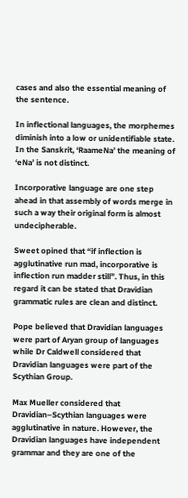cases and also the essential meaning of the sentence.

In inflectional languages, the morphemes diminish into a low or unidentifiable state. In the Sanskrit, ‘RaameNa’ the meaning of ‘eNa’ is not distinct.

Incorporative language are one step ahead in that assembly of words merge in such a way their original form is almost undecipherable.

Sweet opined that “if inflection is agglutinative run mad, incorporative is inflection run madder still”. Thus, in this regard it can be stated that Dravidian grammatic rules are clean and distinct.

Pope believed that Dravidian languages were part of Aryan group of languages while Dr Caldwell considered that Dravidian languages were part of the Scythian Group.

Max Mueller considered that Dravidian–Scythian languages were agglutinative in nature. However, the Dravidian languages have independent grammar and they are one of the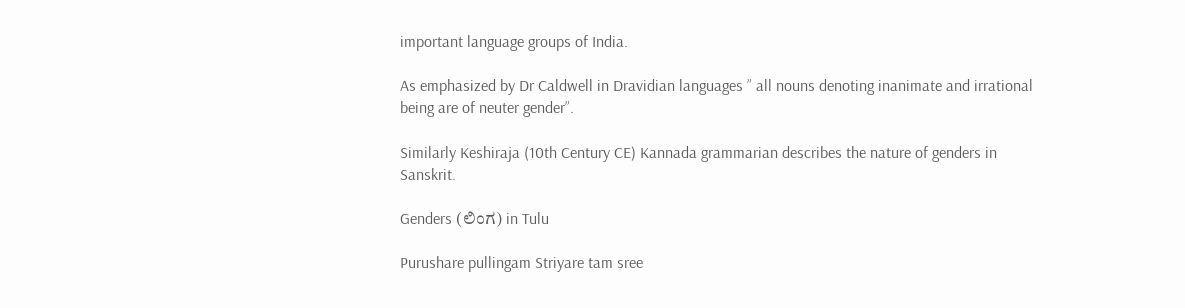important language groups of India.

As emphasized by Dr Caldwell in Dravidian languages ” all nouns denoting inanimate and irrational being are of neuter gender”.

Similarly Keshiraja (10th Century CE) Kannada grammarian describes the nature of genders in Sanskrit.

Genders (ಲಿಂಗ) in Tulu

Purushare pullingam Striyare tam sree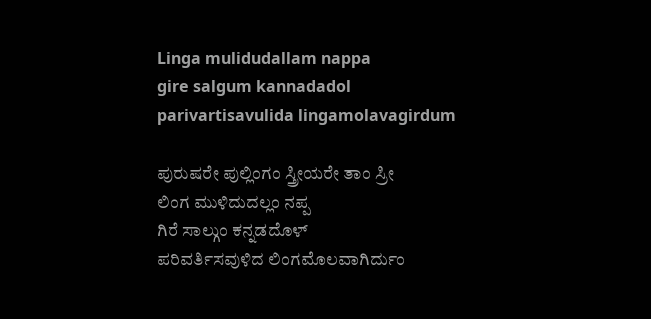Linga mulidudallam nappa
gire salgum kannadadol
parivartisavulida lingamolavagirdum

ಪುರುಷರೇ ಪುಲ್ಲಿಂಗಂ ಸ್ತ್ರೀಯರೇ ತಾಂ ಸ್ರೀ
ಲಿಂಗ ಮುಳಿದುದಲ್ಲಂ ನಪ್ಪ
ಗಿರೆ ಸಾಲ್ಗುಂ ಕನ್ನಡದೊಳ್
ಪರಿವರ್ತಿಸವುಳಿದ ಲಿಂಗಮೊಲವಾಗಿರ್ದುಂ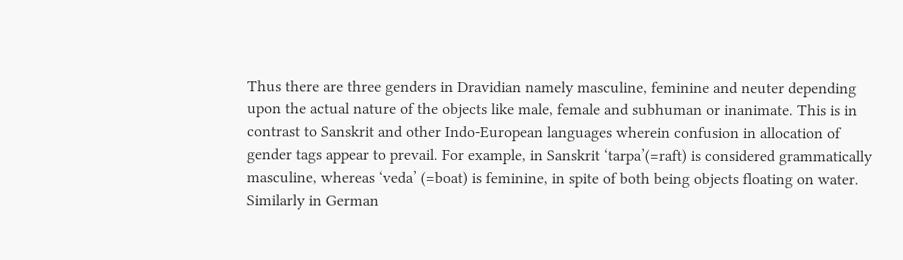Thus there are three genders in Dravidian namely masculine, feminine and neuter depending upon the actual nature of the objects like male, female and subhuman or inanimate. This is in contrast to Sanskrit and other Indo-European languages wherein confusion in allocation of gender tags appear to prevail. For example, in Sanskrit ‘tarpa’(=raft) is considered grammatically masculine, whereas ‘veda’ (=boat) is feminine, in spite of both being objects floating on water. Similarly in German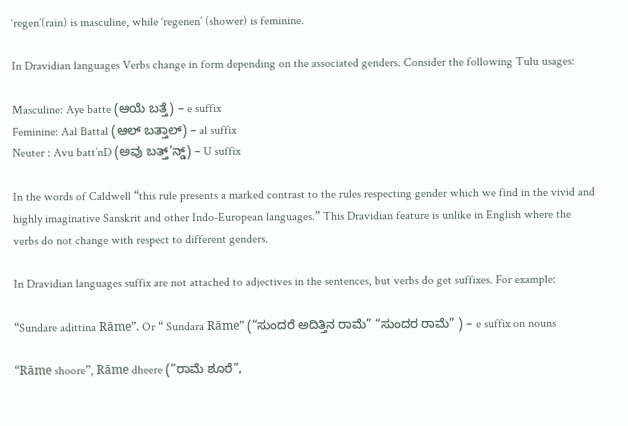‘regen’(rain) is masculine, while ‘regenen’ (shower) is feminine.

In Dravidian languages Verbs change in form depending on the associated genders. Consider the following Tulu usages:

Masculine: Aye batte (ಆಯೆ ಬತ್ತೆ) – e suffix
Feminine: Aal Battal (ಆಲ್ ಬತ್ತಾಲ್) – al suffix
Neuter : Avu batt’nD (ಅವು ಬತ್ತ್’ನ್ಡ್) – U suffix

In the words of Caldwell “this rule presents a marked contrast to the rules respecting gender which we find in the vivid and highly imaginative Sanskrit and other Indo-European languages.” This Dravidian feature is unlike in English where the verbs do not change with respect to different genders.

In Dravidian languages suffix are not attached to adjectives in the sentences, but verbs do get suffixes. For example:

“Sundare adittina Rāme”. Or “ Sundara Rāme” (“ಸುಂದರೆ ಅದಿತ್ತಿನ ರಾಮೆ” “ಸುಂದರ ರಾಮೆ” ) – e suffix on nouns

“Rāme shoore”, Rāme dheere (“ರಾಮೆ ಶೂರೆ”,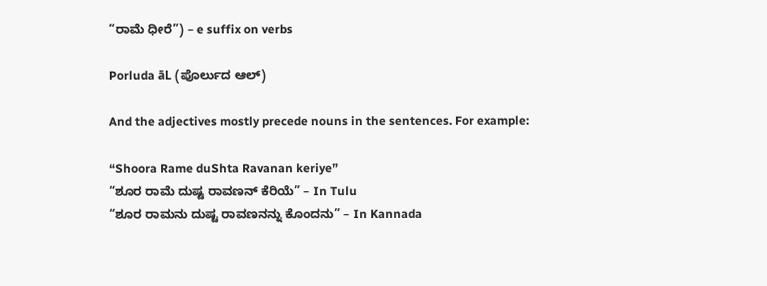“ರಾಮೆ ಧೀರೆ”) – e suffix on verbs

Porluda āL (ಪೊರ್ಲುದ ಆಲ್)

And the adjectives mostly precede nouns in the sentences. For example:

“Shoora Rame duShta Ravanan keriye”
“ಶೂರ ರಾಮೆ ದುಷ್ಟ ರಾವಣನ್ ಕೆರಿಯೆ” – In Tulu
“ಶೂರ ರಾಮನು ದುಷ್ಟ ರಾವಣನನ್ನು ಕೊಂದನು” – In Kannada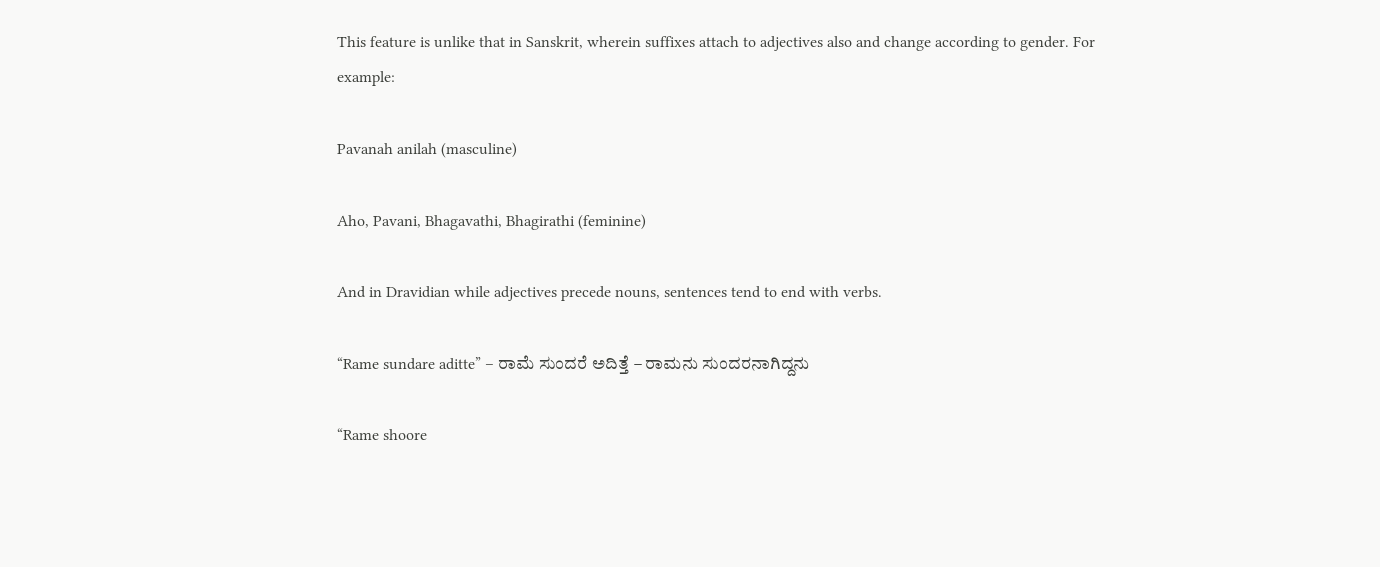This feature is unlike that in Sanskrit, wherein suffixes attach to adjectives also and change according to gender. For example:

Pavanah anilah (masculine)

Aho, Pavani, Bhagavathi, Bhagirathi (feminine)

And in Dravidian while adjectives precede nouns, sentences tend to end with verbs.

“Rame sundare aditte” – ರಾಮೆ ಸುಂದರೆ ಅದಿತ್ತೆ – ರಾಮನು ಸುಂದರನಾಗಿದ್ದನು

“Rame shoore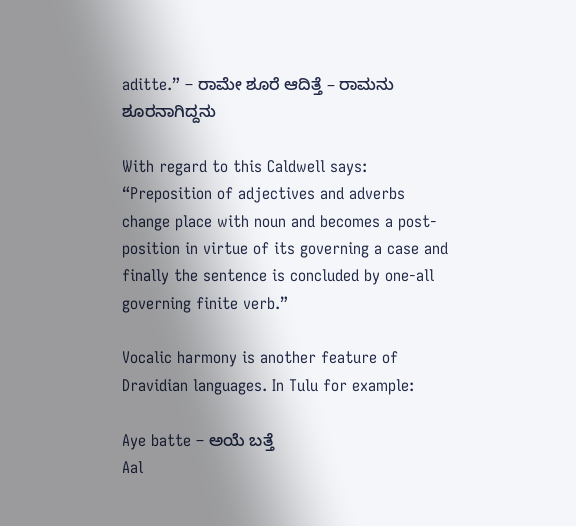aditte.” – ರಾಮೇ ಶೂರೆ ಆದಿತ್ತೆ – ರಾಮನು ಶೂರನಾಗಿದ್ದನು

With regard to this Caldwell says: “Preposition of adjectives and adverbs change place with noun and becomes a post-position in virtue of its governing a case and finally the sentence is concluded by one-all governing finite verb.”

Vocalic harmony is another feature of Dravidian languages. In Tulu for example:

Aye batte – ಅಯೆ ಬತ್ತೆ
Aal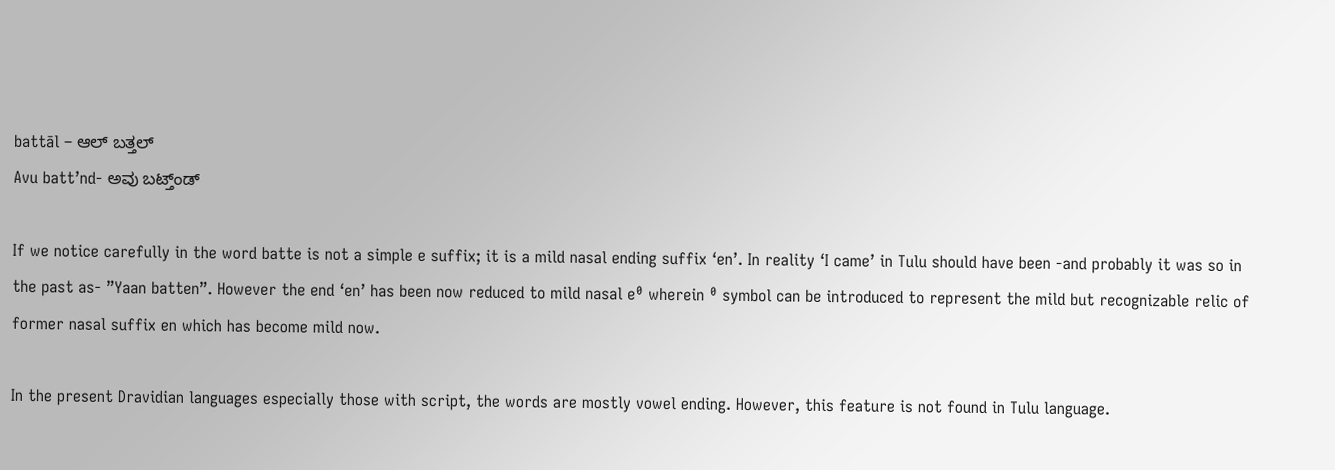battāl – ಆಲ್ ಬತ್ತಲ್
Avu batt’nd- ಅವು ಬಟ್ತ್ಂಡ್

If we notice carefully in the word batte is not a simple e suffix; it is a mild nasal ending suffix ‘en’. In reality ‘I came’ in Tulu should have been -and probably it was so in the past as- ”Yaan batten”. However the end ‘en’ has been now reduced to mild nasal e⁰ wherein ⁰ symbol can be introduced to represent the mild but recognizable relic of former nasal suffix en which has become mild now.

In the present Dravidian languages especially those with script, the words are mostly vowel ending. However, this feature is not found in Tulu language.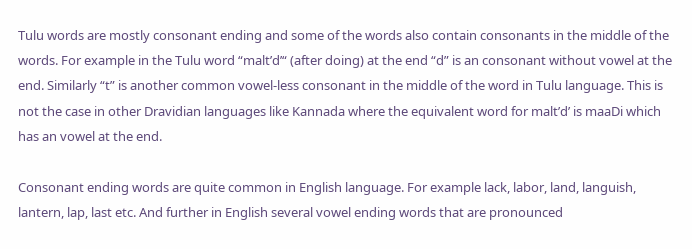Tulu words are mostly consonant ending and some of the words also contain consonants in the middle of the words. For example in the Tulu word “malt’d’“ (after doing) at the end “d” is an consonant without vowel at the end. Similarly “t” is another common vowel-less consonant in the middle of the word in Tulu language. This is not the case in other Dravidian languages like Kannada where the equivalent word for malt’d’ is maaDi which has an vowel at the end.

Consonant ending words are quite common in English language. For example lack, labor, land, languish, lantern, lap, last etc. And further in English several vowel ending words that are pronounced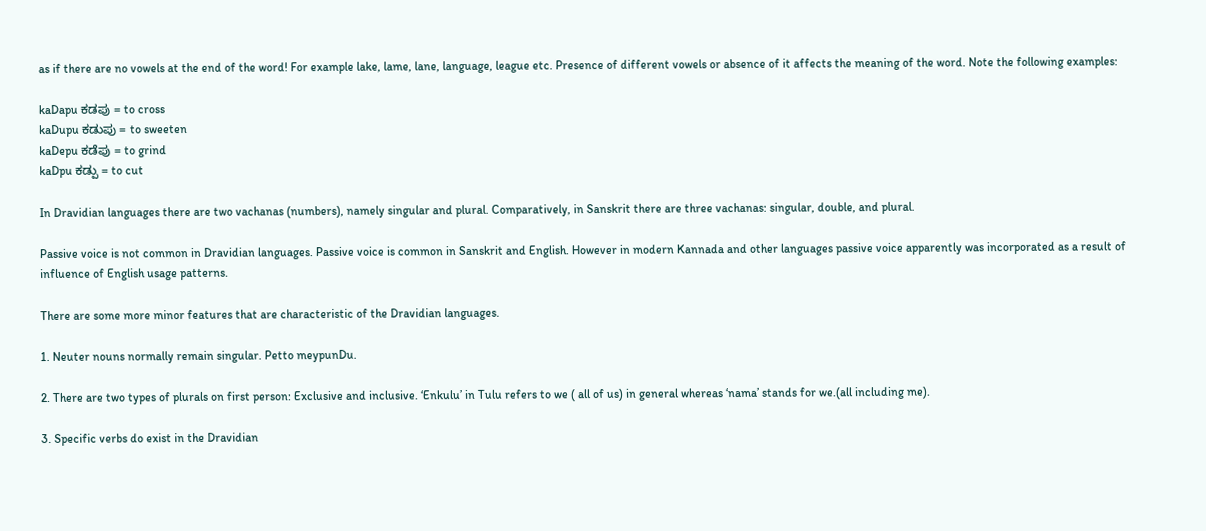as if there are no vowels at the end of the word! For example lake, lame, lane, language, league etc. Presence of different vowels or absence of it affects the meaning of the word. Note the following examples:

kaDapu ಕಡಪು = to cross
kaDupu ಕಡುಪು = to sweeten
kaDepu ಕಡೆಪು = to grind
kaDpu ಕಡ್ಪು = to cut

In Dravidian languages there are two vachanas (numbers), namely singular and plural. Comparatively, in Sanskrit there are three vachanas: singular, double, and plural.

Passive voice is not common in Dravidian languages. Passive voice is common in Sanskrit and English. However in modern Kannada and other languages passive voice apparently was incorporated as a result of influence of English usage patterns.

There are some more minor features that are characteristic of the Dravidian languages.

1. Neuter nouns normally remain singular. Petto meypunDu.

2. There are two types of plurals on first person: Exclusive and inclusive. ‘Enkulu’ in Tulu refers to we ( all of us) in general whereas ‘nama’ stands for we.(all including me).

3. Specific verbs do exist in the Dravidian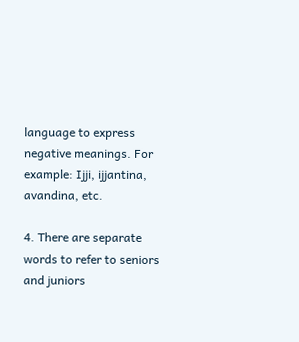language to express negative meanings. For example: Ijji, ijjantina, avandina, etc.

4. There are separate words to refer to seniors and juniors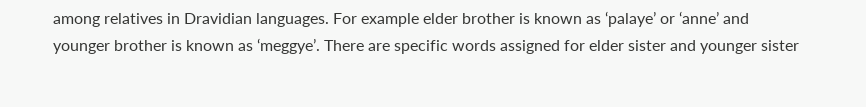among relatives in Dravidian languages. For example elder brother is known as ‘palaye’ or ‘anne’ and younger brother is known as ‘meggye’. There are specific words assigned for elder sister and younger sister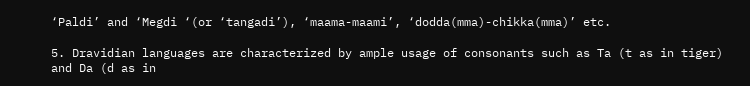‘Paldi’ and ‘Megdi ‘(or ‘tangadi’), ‘maama-maami’, ‘dodda(mma)-chikka(mma)’ etc.

5. Dravidian languages are characterized by ample usage of consonants such as Ta (t as in tiger) and Da (d as in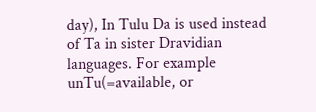day), In Tulu Da is used instead of Ta in sister Dravidian languages. For example unTu(=available, or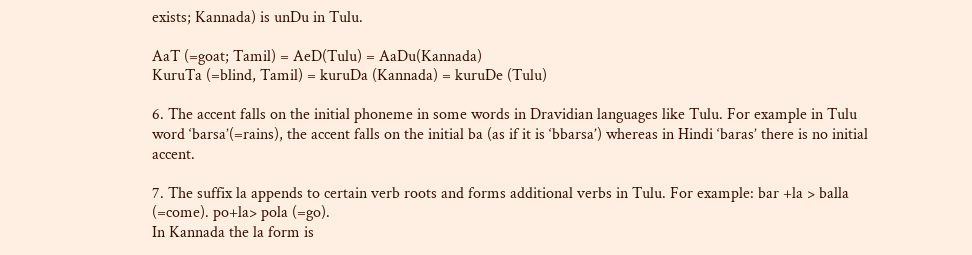exists; Kannada) is unDu in Tulu.

AaT (=goat; Tamil) = AeD(Tulu) = AaDu(Kannada)
KuruTa (=blind, Tamil) = kuruDa (Kannada) = kuruDe (Tulu)

6. The accent falls on the initial phoneme in some words in Dravidian languages like Tulu. For example in Tulu word ‘barsa’(=rains), the accent falls on the initial ba (as if it is ‘bbarsa’) whereas in Hindi ‘baras’ there is no initial accent.

7. The suffix la appends to certain verb roots and forms additional verbs in Tulu. For example: bar +la > balla (=come). po+la> pola (=go).
In Kannada the la form is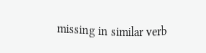missing in similar verb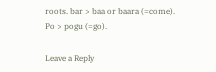roots. bar > baa or baara (=come). Po > pogu (=go).

Leave a Reply